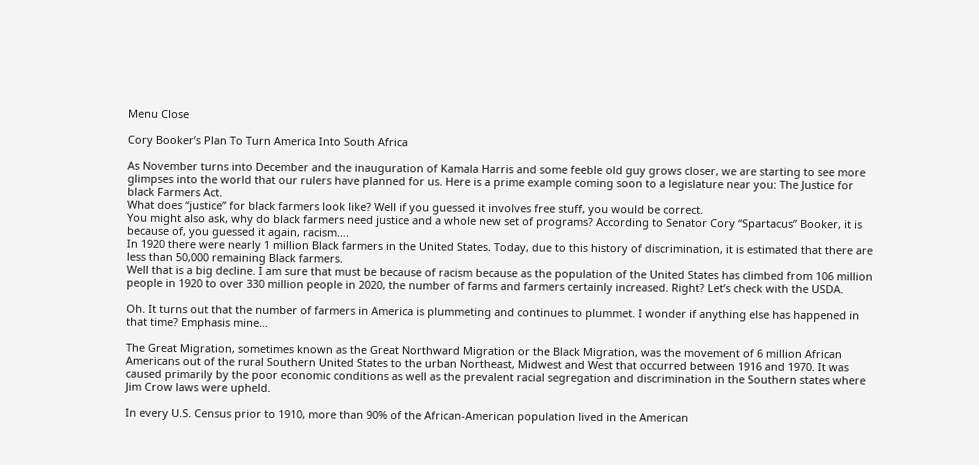Menu Close

Cory Booker’s Plan To Turn America Into South Africa

As November turns into December and the inauguration of Kamala Harris and some feeble old guy grows closer, we are starting to see more glimpses into the world that our rulers have planned for us. Here is a prime example coming soon to a legislature near you: The Justice for black Farmers Act.
What does “justice” for black farmers look like? Well if you guessed it involves free stuff, you would be correct.
You might also ask, why do black farmers need justice and a whole new set of programs? According to Senator Cory “Spartacus” Booker, it is because of, you guessed it again, racism….
In 1920 there were nearly 1 million Black farmers in the United States. Today, due to this history of discrimination, it is estimated that there are less than 50,000 remaining Black farmers.
Well that is a big decline. I am sure that must be because of racism because as the population of the United States has climbed from 106 million people in 1920 to over 330 million people in 2020, the number of farms and farmers certainly increased. Right? Let’s check with the USDA.

Oh. It turns out that the number of farmers in America is plummeting and continues to plummet. I wonder if anything else has happened in that time? Emphasis mine…

The Great Migration, sometimes known as the Great Northward Migration or the Black Migration, was the movement of 6 million African Americans out of the rural Southern United States to the urban Northeast, Midwest and West that occurred between 1916 and 1970. It was caused primarily by the poor economic conditions as well as the prevalent racial segregation and discrimination in the Southern states where Jim Crow laws were upheld.

In every U.S. Census prior to 1910, more than 90% of the African-American population lived in the American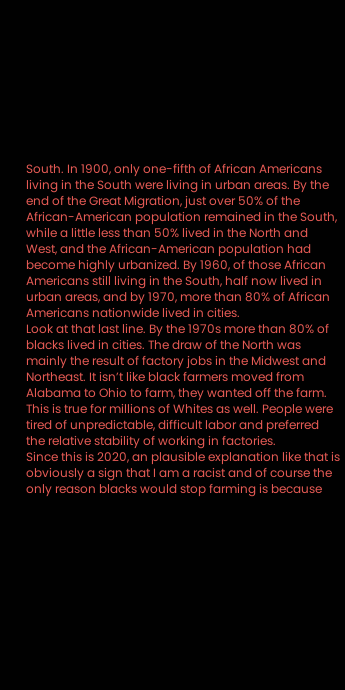South. In 1900, only one-fifth of African Americans living in the South were living in urban areas. By the end of the Great Migration, just over 50% of the African-American population remained in the South, while a little less than 50% lived in the North and West, and the African-American population had become highly urbanized. By 1960, of those African Americans still living in the South, half now lived in urban areas, and by 1970, more than 80% of African Americans nationwide lived in cities.
Look at that last line. By the 1970s more than 80% of blacks lived in cities. The draw of the North was mainly the result of factory jobs in the Midwest and Northeast. It isn’t like black farmers moved from Alabama to Ohio to farm, they wanted off the farm. This is true for millions of Whites as well. People were tired of unpredictable, difficult labor and preferred the relative stability of working in factories.
Since this is 2020, an plausible explanation like that is obviously a sign that I am a racist and of course the only reason blacks would stop farming is because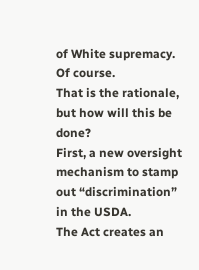of White supremacy. Of course.
That is the rationale, but how will this be done?
First, a new oversight mechanism to stamp out “discrimination” in the USDA.
The Act creates an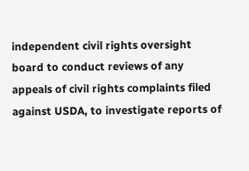independent civil rights oversight board to conduct reviews of any appeals of civil rights complaints filed against USDA, to investigate reports of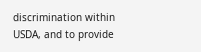discrimination within USDA, and to provide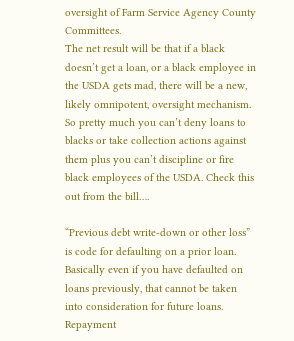oversight of Farm Service Agency County Committees.
The net result will be that if a black doesn’t get a loan, or a black employee in the USDA gets mad, there will be a new, likely omnipotent, oversight mechanism. So pretty much you can’t deny loans to blacks or take collection actions against them plus you can’t discipline or fire black employees of the USDA. Check this out from the bill….

“Previous debt write-down or other loss” is code for defaulting on a prior loan. Basically even if you have defaulted on loans previously, that cannot be taken into consideration for future loans. Repayment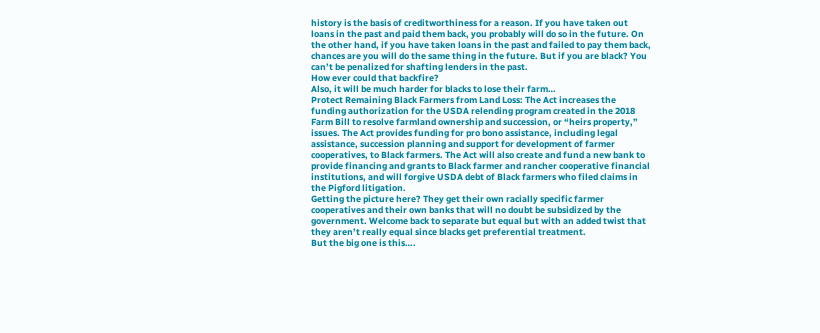history is the basis of creditworthiness for a reason. If you have taken out loans in the past and paid them back, you probably will do so in the future. On the other hand, if you have taken loans in the past and failed to pay them back, chances are you will do the same thing in the future. But if you are black? You can’t be penalized for shafting lenders in the past.
How ever could that backfire?
Also, it will be much harder for blacks to lose their farm…
Protect Remaining Black Farmers from Land Loss: The Act increases the funding authorization for the USDA relending program created in the 2018 Farm Bill to resolve farmland ownership and succession, or “heirs property,” issues. The Act provides funding for pro bono assistance, including legal assistance, succession planning and support for development of farmer cooperatives, to Black farmers. The Act will also create and fund a new bank to provide financing and grants to Black farmer and rancher cooperative financial institutions, and will forgive USDA debt of Black farmers who filed claims in the Pigford litigation.
Getting the picture here? They get their own racially specific farmer cooperatives and their own banks that will no doubt be subsidized by the government. Welcome back to separate but equal but with an added twist that they aren’t really equal since blacks get preferential treatment.
But the big one is this….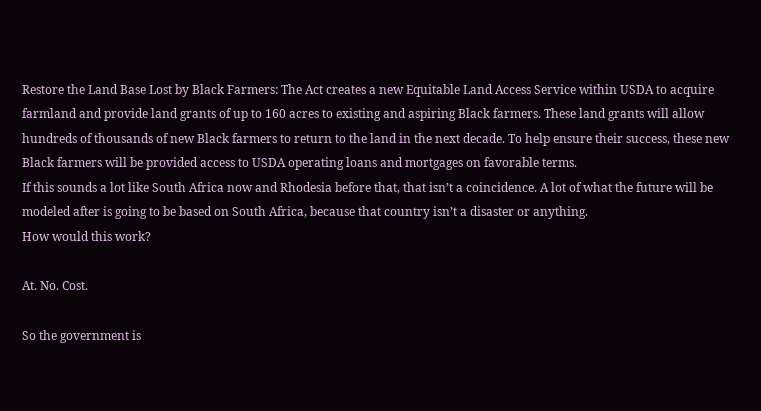Restore the Land Base Lost by Black Farmers: The Act creates a new Equitable Land Access Service within USDA to acquire farmland and provide land grants of up to 160 acres to existing and aspiring Black farmers. These land grants will allow hundreds of thousands of new Black farmers to return to the land in the next decade. To help ensure their success, these new Black farmers will be provided access to USDA operating loans and mortgages on favorable terms.
If this sounds a lot like South Africa now and Rhodesia before that, that isn’t a coincidence. A lot of what the future will be modeled after is going to be based on South Africa, because that country isn’t a disaster or anything.
How would this work?

At. No. Cost.

So the government is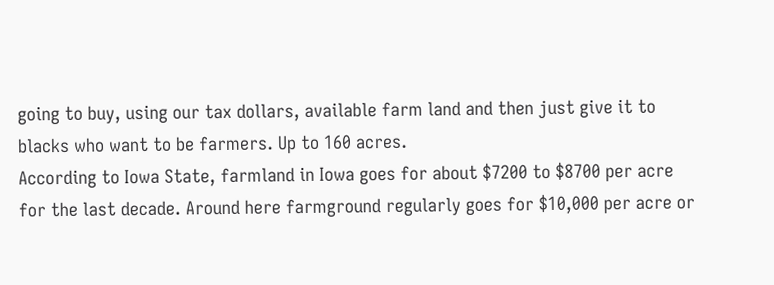going to buy, using our tax dollars, available farm land and then just give it to blacks who want to be farmers. Up to 160 acres.
According to Iowa State, farmland in Iowa goes for about $7200 to $8700 per acre for the last decade. Around here farmground regularly goes for $10,000 per acre or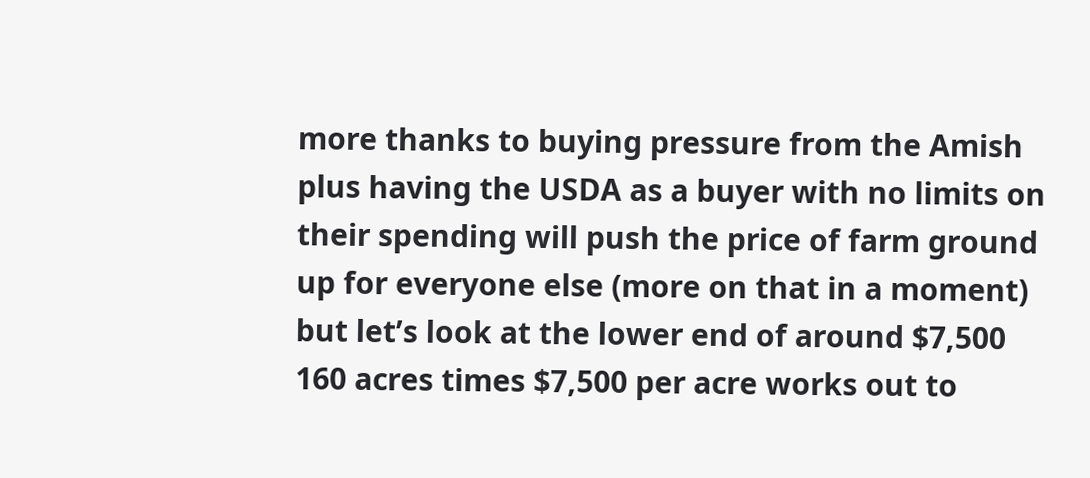more thanks to buying pressure from the Amish plus having the USDA as a buyer with no limits on their spending will push the price of farm ground up for everyone else (more on that in a moment) but let’s look at the lower end of around $7,500
160 acres times $7,500 per acre works out to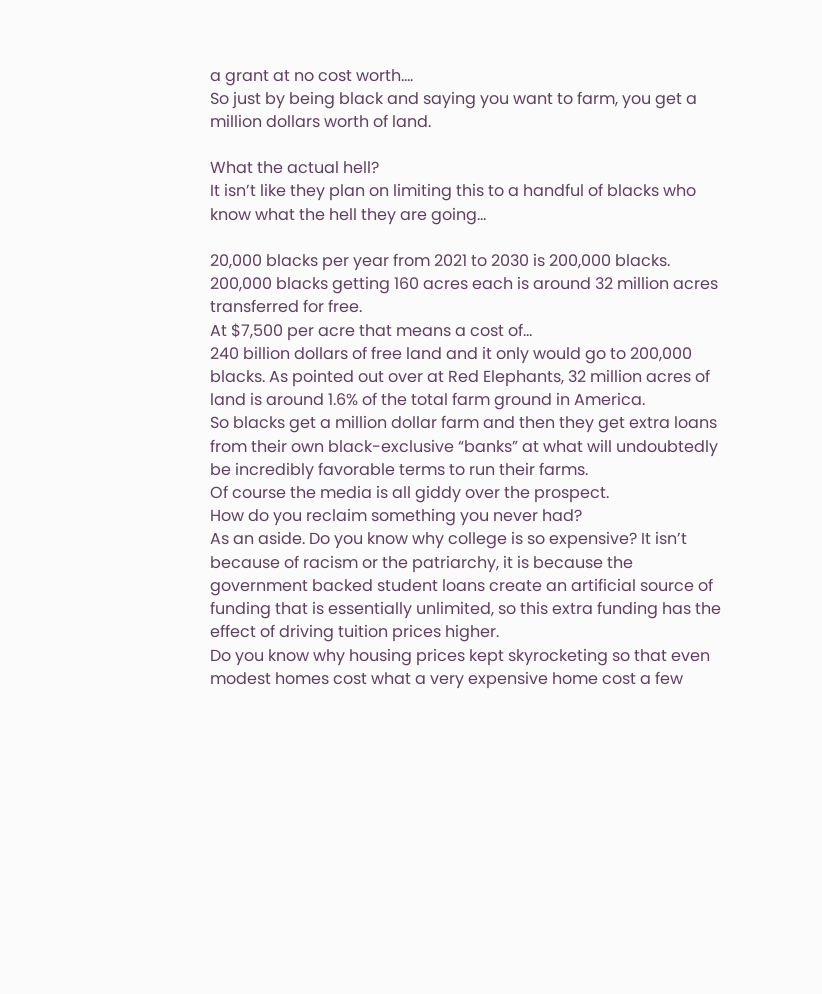a grant at no cost worth….
So just by being black and saying you want to farm, you get a million dollars worth of land.

What the actual hell?
It isn’t like they plan on limiting this to a handful of blacks who know what the hell they are going…

20,000 blacks per year from 2021 to 2030 is 200,000 blacks.
200,000 blacks getting 160 acres each is around 32 million acres transferred for free.
At $7,500 per acre that means a cost of…
240 billion dollars of free land and it only would go to 200,000 blacks. As pointed out over at Red Elephants, 32 million acres of land is around 1.6% of the total farm ground in America.
So blacks get a million dollar farm and then they get extra loans from their own black-exclusive “banks” at what will undoubtedly be incredibly favorable terms to run their farms.
Of course the media is all giddy over the prospect.
How do you reclaim something you never had?
As an aside. Do you know why college is so expensive? It isn’t because of racism or the patriarchy, it is because the government backed student loans create an artificial source of funding that is essentially unlimited, so this extra funding has the effect of driving tuition prices higher.
Do you know why housing prices kept skyrocketing so that even modest homes cost what a very expensive home cost a few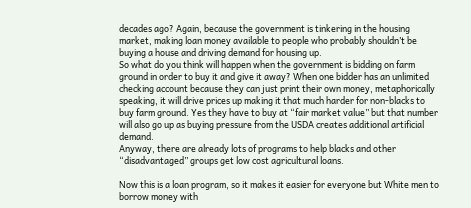decades ago? Again, because the government is tinkering in the housing market, making loan money available to people who probably shouldn’t be buying a house and driving demand for housing up.
So what do you think will happen when the government is bidding on farm ground in order to buy it and give it away? When one bidder has an unlimited checking account because they can just print their own money, metaphorically speaking, it will drive prices up making it that much harder for non-blacks to buy farm ground. Yes they have to buy at “fair market value” but that number will also go up as buying pressure from the USDA creates additional artificial demand.
Anyway, there are already lots of programs to help blacks and other “disadvantaged” groups get low cost agricultural loans.

Now this is a loan program, so it makes it easier for everyone but White men to borrow money with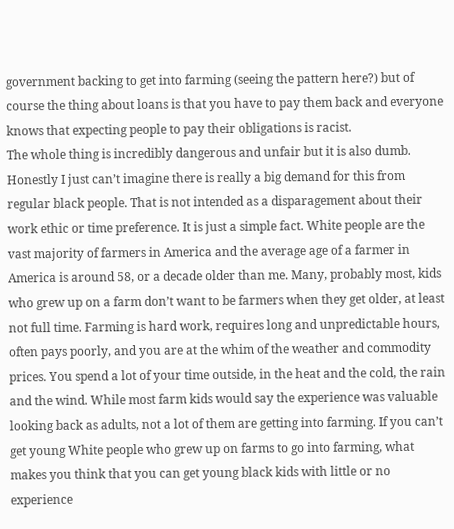government backing to get into farming (seeing the pattern here?) but of course the thing about loans is that you have to pay them back and everyone knows that expecting people to pay their obligations is racist.
The whole thing is incredibly dangerous and unfair but it is also dumb.
Honestly I just can’t imagine there is really a big demand for this from regular black people. That is not intended as a disparagement about their work ethic or time preference. It is just a simple fact. White people are the vast majority of farmers in America and the average age of a farmer in America is around 58, or a decade older than me. Many, probably most, kids who grew up on a farm don’t want to be farmers when they get older, at least not full time. Farming is hard work, requires long and unpredictable hours, often pays poorly, and you are at the whim of the weather and commodity prices. You spend a lot of your time outside, in the heat and the cold, the rain and the wind. While most farm kids would say the experience was valuable looking back as adults, not a lot of them are getting into farming. If you can’t get young White people who grew up on farms to go into farming, what makes you think that you can get young black kids with little or no experience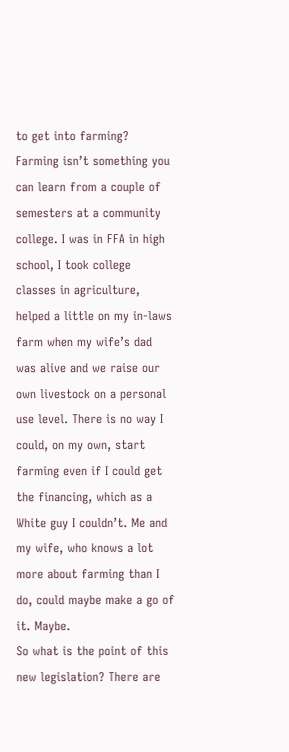to get into farming?
Farming isn’t something you can learn from a couple of semesters at a community college. I was in FFA in high school, I took college classes in agriculture, helped a little on my in-laws farm when my wife’s dad was alive and we raise our own livestock on a personal use level. There is no way I could, on my own, start farming even if I could get the financing, which as a White guy I couldn’t. Me and my wife, who knows a lot more about farming than I do, could maybe make a go of it. Maybe.
So what is the point of this new legislation? There are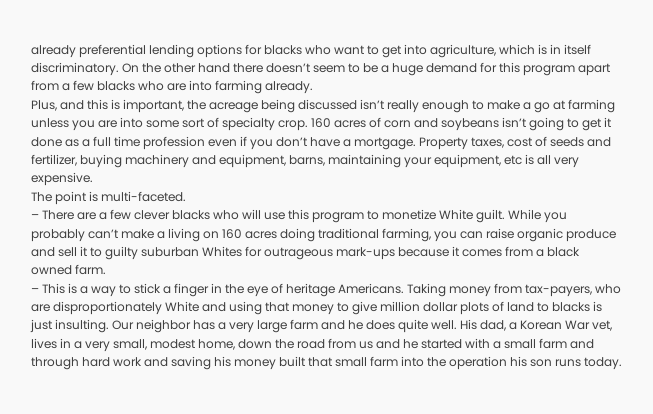already preferential lending options for blacks who want to get into agriculture, which is in itself discriminatory. On the other hand there doesn’t seem to be a huge demand for this program apart from a few blacks who are into farming already.
Plus, and this is important, the acreage being discussed isn’t really enough to make a go at farming unless you are into some sort of specialty crop. 160 acres of corn and soybeans isn’t going to get it done as a full time profession even if you don’t have a mortgage. Property taxes, cost of seeds and fertilizer, buying machinery and equipment, barns, maintaining your equipment, etc is all very expensive.
The point is multi-faceted.
– There are a few clever blacks who will use this program to monetize White guilt. While you probably can’t make a living on 160 acres doing traditional farming, you can raise organic produce and sell it to guilty suburban Whites for outrageous mark-ups because it comes from a black owned farm.
– This is a way to stick a finger in the eye of heritage Americans. Taking money from tax-payers, who are disproportionately White and using that money to give million dollar plots of land to blacks is just insulting. Our neighbor has a very large farm and he does quite well. His dad, a Korean War vet, lives in a very small, modest home, down the road from us and he started with a small farm and through hard work and saving his money built that small farm into the operation his son runs today.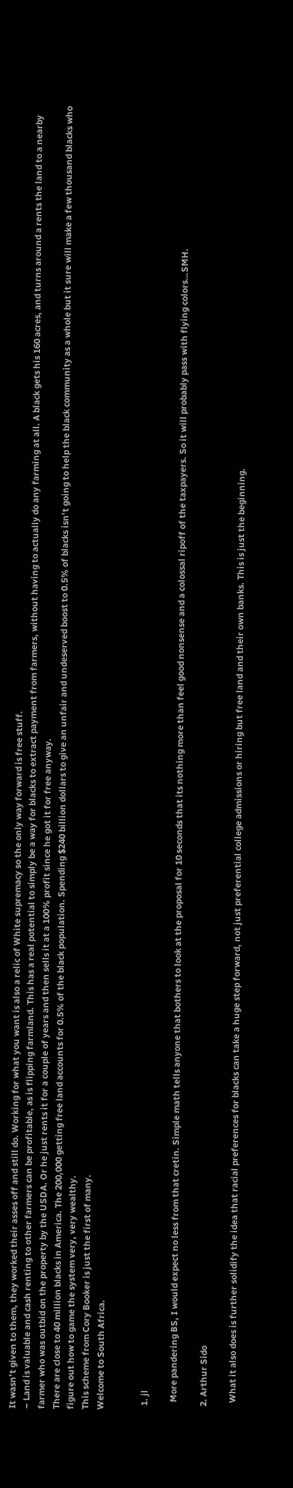It wasn’t given to them, they worked their asses off and still do. Working for what you want is also a relic of White supremacy so the only way forward is free stuff.
– Land is valuable and cash renting to other farmers can be profitable, as is flipping farmland. This has a real potential to simply be a way for blacks to extract payment from farmers, without having to actually do any farming at all. A black gets his 160 acres, and turns around a rents the land to a nearby farmer who was outbid on the property by the USDA. Or he just rents it for a couple of years and then sells it at a 100% profit since he got it for free anyway.
There are close to 40 million blacks in America. The 200,000 getting free land accounts for 0.5% of the black population. Spending $240 billion dollars to give an unfair and undeserved boost to 0.5% of blacks isn’t going to help the black community as a whole but it sure will make a few thousand blacks who figure out how to game the system very, very wealthy.
This scheme from Cory Booker is just the first of many.
Welcome to South Africa.


  1. jl

    More pandering BS, I would expect no less from that cretin. Simple math tells anyone that bothers to look at the proposal for 10 seconds that its nothing more than feel good nonsense and a colossal ripoff of the taxpayers. So it will probably pass with flying colors…SMH.

  2. Arthur Sido

    What it also does is further solidify the idea that racial preferences for blacks can take a huge step forward, not just preferential college admissions or hiring but free land and their own banks. This is just the beginning.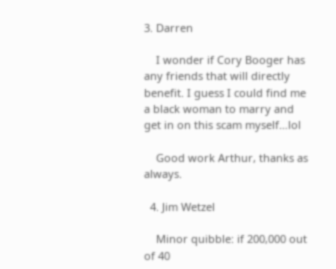3. Darren

    I wonder if Cory Booger has any friends that will directly benefit. I guess I could find me a black woman to marry and get in on this scam myself…lol

    Good work Arthur, thanks as always.

  4. Jim Wetzel

    Minor quibble: if 200,000 out of 40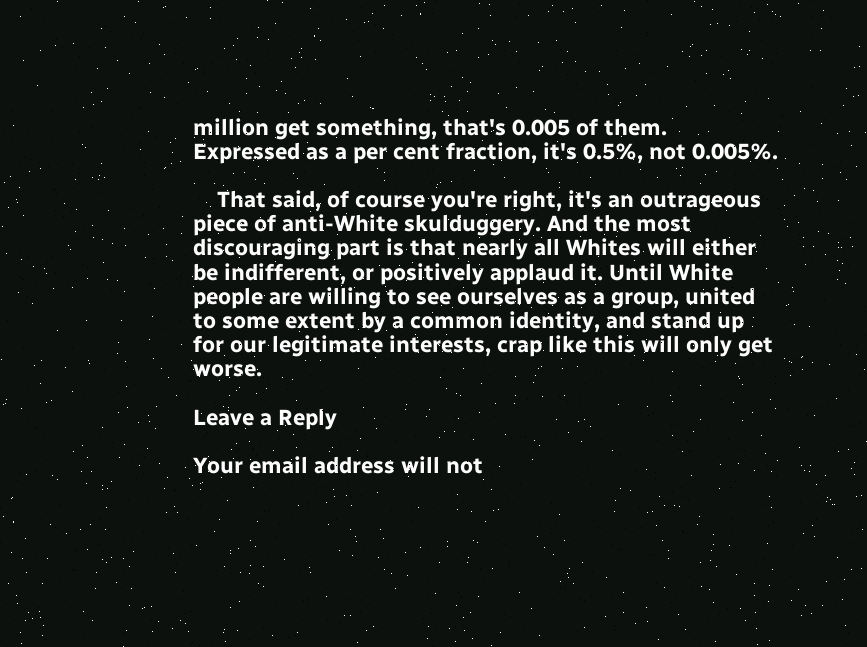million get something, that's 0.005 of them. Expressed as a per cent fraction, it's 0.5%, not 0.005%.

    That said, of course you're right, it's an outrageous piece of anti-White skulduggery. And the most discouraging part is that nearly all Whites will either be indifferent, or positively applaud it. Until White people are willing to see ourselves as a group, united to some extent by a common identity, and stand up for our legitimate interests, crap like this will only get worse.

Leave a Reply

Your email address will not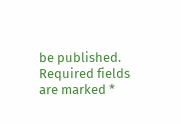be published. Required fields are marked *